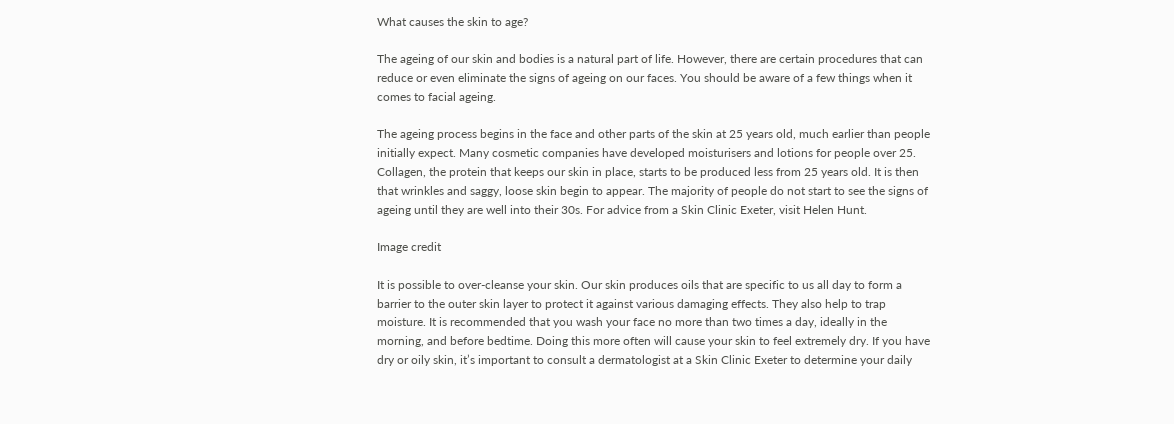What causes the skin to age?

The ageing of our skin and bodies is a natural part of life. However, there are certain procedures that can reduce or even eliminate the signs of ageing on our faces. You should be aware of a few things when it comes to facial ageing.

The ageing process begins in the face and other parts of the skin at 25 years old, much earlier than people initially expect. Many cosmetic companies have developed moisturisers and lotions for people over 25. Collagen, the protein that keeps our skin in place, starts to be produced less from 25 years old. It is then that wrinkles and saggy, loose skin begin to appear. The majority of people do not start to see the signs of ageing until they are well into their 30s. For advice from a Skin Clinic Exeter, visit Helen Hunt.

Image credit

It is possible to over-cleanse your skin. Our skin produces oils that are specific to us all day to form a barrier to the outer skin layer to protect it against various damaging effects. They also help to trap moisture. It is recommended that you wash your face no more than two times a day, ideally in the morning, and before bedtime. Doing this more often will cause your skin to feel extremely dry. If you have dry or oily skin, it’s important to consult a dermatologist at a Skin Clinic Exeter to determine your daily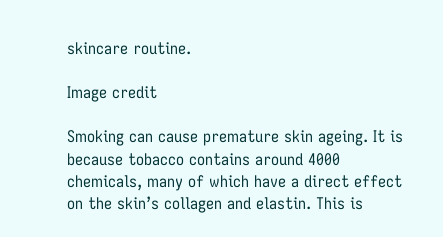skincare routine.

Image credit

Smoking can cause premature skin ageing. It is because tobacco contains around 4000 chemicals, many of which have a direct effect on the skin’s collagen and elastin. This is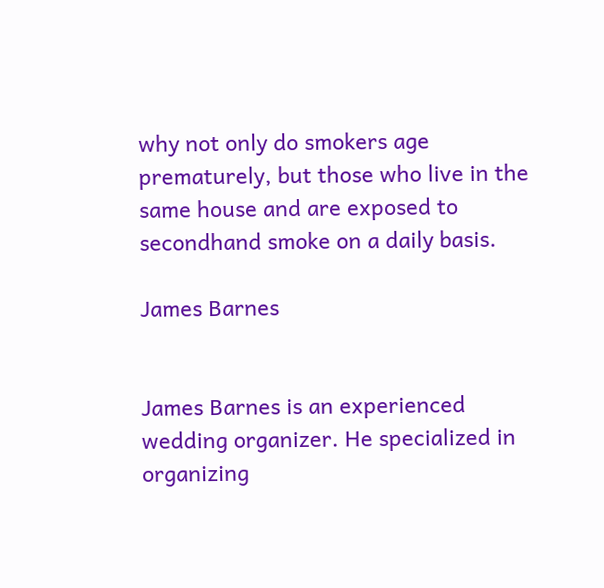why not only do smokers age prematurely, but those who live in the same house and are exposed to secondhand smoke on a daily basis.

James Barnes


James Barnes is an experienced wedding organizer. He specialized in organizing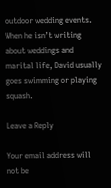outdoor wedding events. When he isn’t writing about weddings and marital life, David usually goes swimming or playing squash.

Leave a Reply

Your email address will not be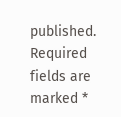published. Required fields are marked *